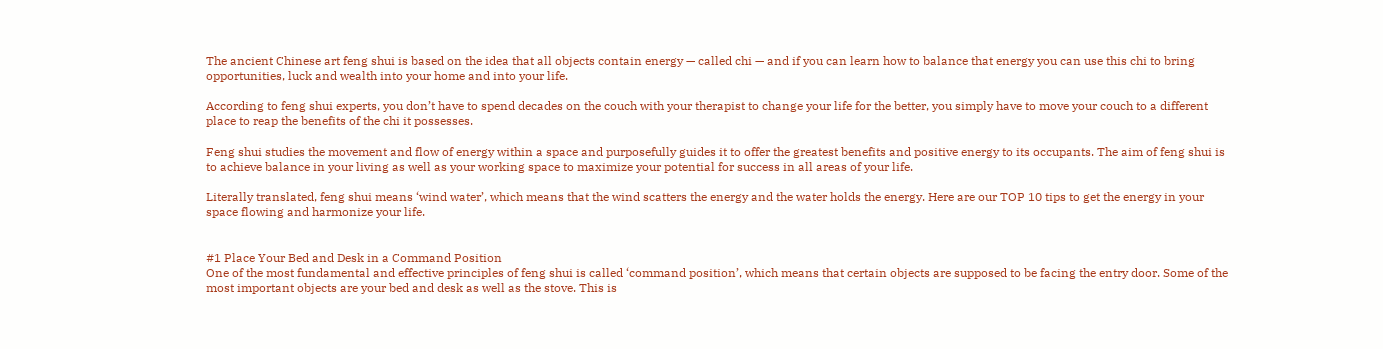The ancient Chinese art feng shui is based on the idea that all objects contain energy — called chi — and if you can learn how to balance that energy you can use this chi to bring opportunities, luck and wealth into your home and into your life.

According to feng shui experts, you don’t have to spend decades on the couch with your therapist to change your life for the better, you simply have to move your couch to a different place to reap the benefits of the chi it possesses.

Feng shui studies the movement and flow of energy within a space and purposefully guides it to offer the greatest benefits and positive energy to its occupants. The aim of feng shui is to achieve balance in your living as well as your working space to maximize your potential for success in all areas of your life.

Literally translated, feng shui means ‘wind water’, which means that the wind scatters the energy and the water holds the energy. Here are our TOP 10 tips to get the energy in your space flowing and harmonize your life.


#1 Place Your Bed and Desk in a Command Position
One of the most fundamental and effective principles of feng shui is called ‘command position’, which means that certain objects are supposed to be facing the entry door. Some of the most important objects are your bed and desk as well as the stove. This is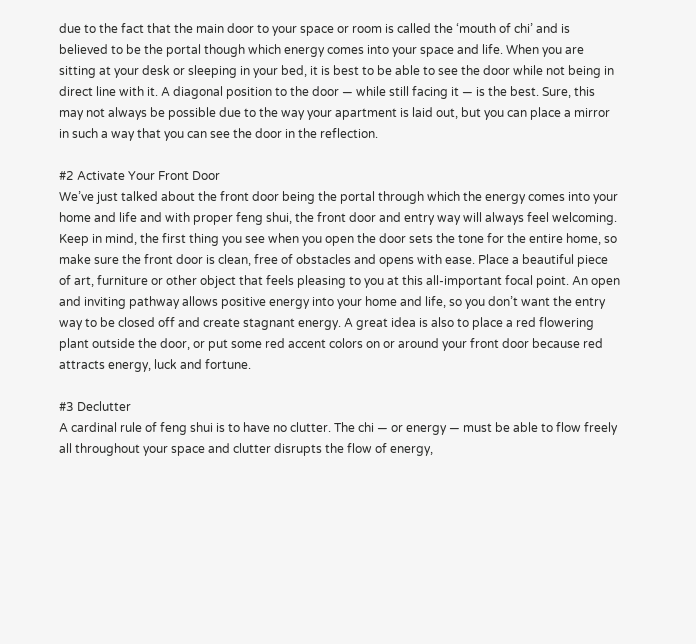due to the fact that the main door to your space or room is called the ‘mouth of chi’ and is believed to be the portal though which energy comes into your space and life. When you are sitting at your desk or sleeping in your bed, it is best to be able to see the door while not being in direct line with it. A diagonal position to the door — while still facing it — is the best. Sure, this may not always be possible due to the way your apartment is laid out, but you can place a mirror in such a way that you can see the door in the reflection.

#2 Activate Your Front Door
We’ve just talked about the front door being the portal through which the energy comes into your home and life and with proper feng shui, the front door and entry way will always feel welcoming. Keep in mind, the first thing you see when you open the door sets the tone for the entire home, so make sure the front door is clean, free of obstacles and opens with ease. Place a beautiful piece of art, furniture or other object that feels pleasing to you at this all-important focal point. An open and inviting pathway allows positive energy into your home and life, so you don’t want the entry way to be closed off and create stagnant energy. A great idea is also to place a red flowering plant outside the door, or put some red accent colors on or around your front door because red attracts energy, luck and fortune.

#3 Declutter
A cardinal rule of feng shui is to have no clutter. The chi — or energy — must be able to flow freely all throughout your space and clutter disrupts the flow of energy,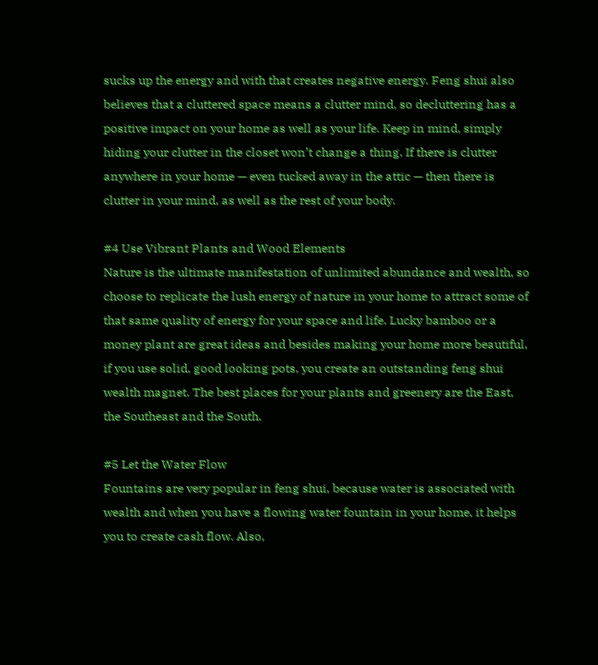sucks up the energy and with that creates negative energy. Feng shui also believes that a cluttered space means a clutter mind, so decluttering has a positive impact on your home as well as your life. Keep in mind, simply hiding your clutter in the closet won’t change a thing. If there is clutter anywhere in your home — even tucked away in the attic — then there is clutter in your mind, as well as the rest of your body.

#4 Use Vibrant Plants and Wood Elements
Nature is the ultimate manifestation of unlimited abundance and wealth, so choose to replicate the lush energy of nature in your home to attract some of that same quality of energy for your space and life. Lucky bamboo or a money plant are great ideas and besides making your home more beautiful, if you use solid, good looking pots, you create an outstanding feng shui wealth magnet. The best places for your plants and greenery are the East, the Southeast and the South.

#5 Let the Water Flow
Fountains are very popular in feng shui, because water is associated with wealth and when you have a flowing water fountain in your home, it helps you to create cash flow. Also,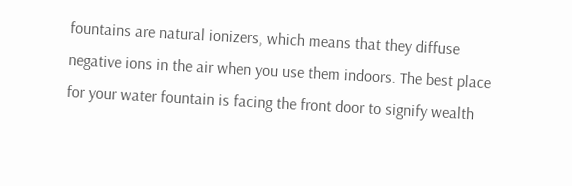fountains are natural ionizers, which means that they diffuse negative ions in the air when you use them indoors. The best place for your water fountain is facing the front door to signify wealth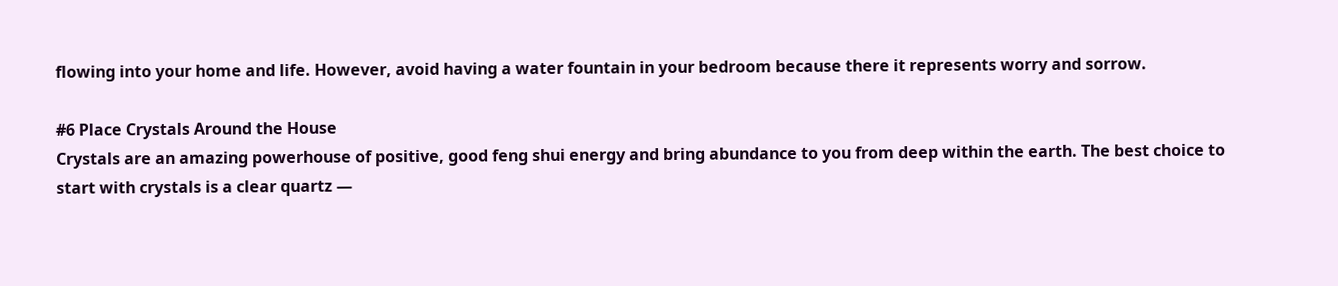flowing into your home and life. However, avoid having a water fountain in your bedroom because there it represents worry and sorrow.

#6 Place Crystals Around the House
Crystals are an amazing powerhouse of positive, good feng shui energy and bring abundance to you from deep within the earth. The best choice to start with crystals is a clear quartz —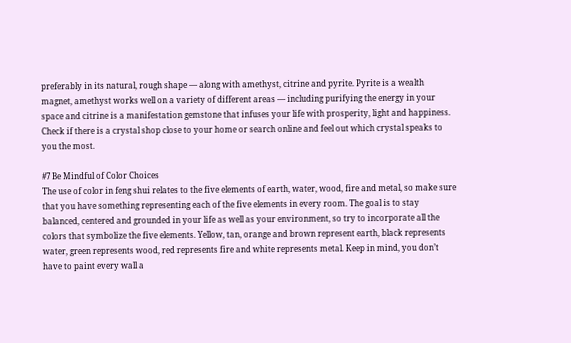preferably in its natural, rough shape — along with amethyst, citrine and pyrite. Pyrite is a wealth magnet, amethyst works well on a variety of different areas — including purifying the energy in your space and citrine is a manifestation gemstone that infuses your life with prosperity, light and happiness. Check if there is a crystal shop close to your home or search online and feel out which crystal speaks to you the most.

#7 Be Mindful of Color Choices
The use of color in feng shui relates to the five elements of earth, water, wood, fire and metal, so make sure that you have something representing each of the five elements in every room. The goal is to stay balanced, centered and grounded in your life as well as your environment, so try to incorporate all the colors that symbolize the five elements. Yellow, tan, orange and brown represent earth, black represents water, green represents wood, red represents fire and white represents metal. Keep in mind, you don’t have to paint every wall a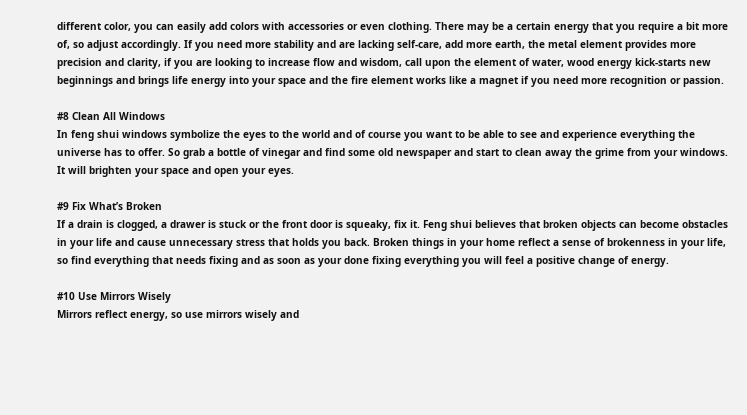different color, you can easily add colors with accessories or even clothing. There may be a certain energy that you require a bit more of, so adjust accordingly. If you need more stability and are lacking self-care, add more earth, the metal element provides more precision and clarity, if you are looking to increase flow and wisdom, call upon the element of water, wood energy kick-starts new beginnings and brings life energy into your space and the fire element works like a magnet if you need more recognition or passion.

#8 Clean All Windows
In feng shui windows symbolize the eyes to the world and of course you want to be able to see and experience everything the universe has to offer. So grab a bottle of vinegar and find some old newspaper and start to clean away the grime from your windows. It will brighten your space and open your eyes.

#9 Fix What’s Broken
If a drain is clogged, a drawer is stuck or the front door is squeaky, fix it. Feng shui believes that broken objects can become obstacles in your life and cause unnecessary stress that holds you back. Broken things in your home reflect a sense of brokenness in your life, so find everything that needs fixing and as soon as your done fixing everything you will feel a positive change of energy.

#10 Use Mirrors Wisely
Mirrors reflect energy, so use mirrors wisely and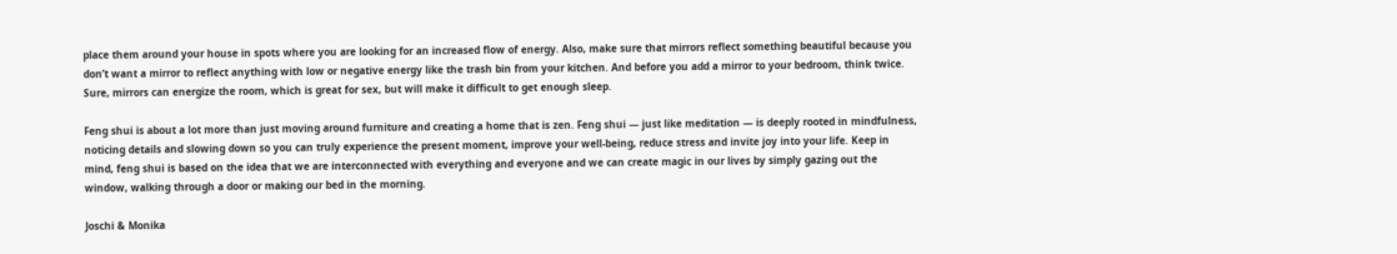place them around your house in spots where you are looking for an increased flow of energy. Also, make sure that mirrors reflect something beautiful because you don’t want a mirror to reflect anything with low or negative energy like the trash bin from your kitchen. And before you add a mirror to your bedroom, think twice. Sure, mirrors can energize the room, which is great for sex, but will make it difficult to get enough sleep.

Feng shui is about a lot more than just moving around furniture and creating a home that is zen. Feng shui — just like meditation — is deeply rooted in mindfulness, noticing details and slowing down so you can truly experience the present moment, improve your well-being, reduce stress and invite joy into your life. Keep in mind, feng shui is based on the idea that we are interconnected with everything and everyone and we can create magic in our lives by simply gazing out the window, walking through a door or making our bed in the morning.

Joschi & Monika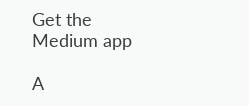Get the Medium app

A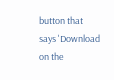button that says 'Download on the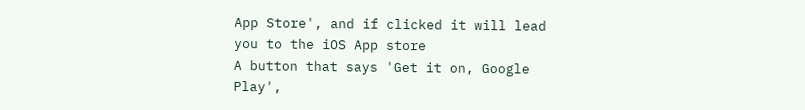App Store', and if clicked it will lead you to the iOS App store
A button that says 'Get it on, Google Play',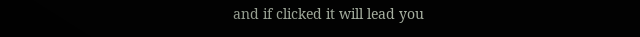and if clicked it will lead you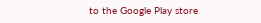to the Google Play store